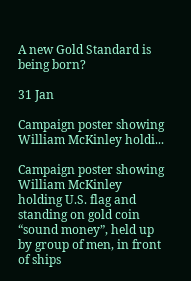A new Gold Standard is being born?

31 Jan

Campaign poster showing William McKinley holdi...

Campaign poster showing William McKinley holding U.S. flag and standing on gold coin “sound money”, held up by group of men, in front of ships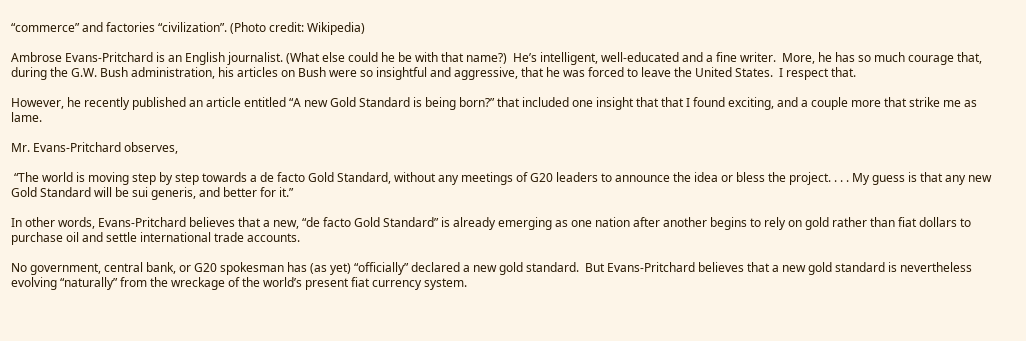“commerce” and factories “civilization”. (Photo credit: Wikipedia)

Ambrose Evans-Pritchard is an English journalist. (What else could he be with that name?)  He’s intelligent, well-educated and a fine writer.  More, he has so much courage that, during the G.W. Bush administration, his articles on Bush were so insightful and aggressive, that he was forced to leave the United States.  I respect that.

However, he recently published an article entitled “A new Gold Standard is being born?” that included one insight that that I found exciting, and a couple more that strike me as lame.

Mr. Evans-Pritchard observes,

 “The world is moving step by step towards a de facto Gold Standard, without any meetings of G20 leaders to announce the idea or bless the project. . . . My guess is that any new Gold Standard will be sui generis, and better for it.”

In other words, Evans-Pritchard believes that a new, “de facto Gold Standard” is already emerging as one nation after another begins to rely on gold rather than fiat dollars to purchase oil and settle international trade accounts.

No government, central bank, or G20 spokesman has (as yet) “officially” declared a new gold standard.  But Evans-Pritchard believes that a new gold standard is nevertheless evolving “naturally” from the wreckage of the world’s present fiat currency system.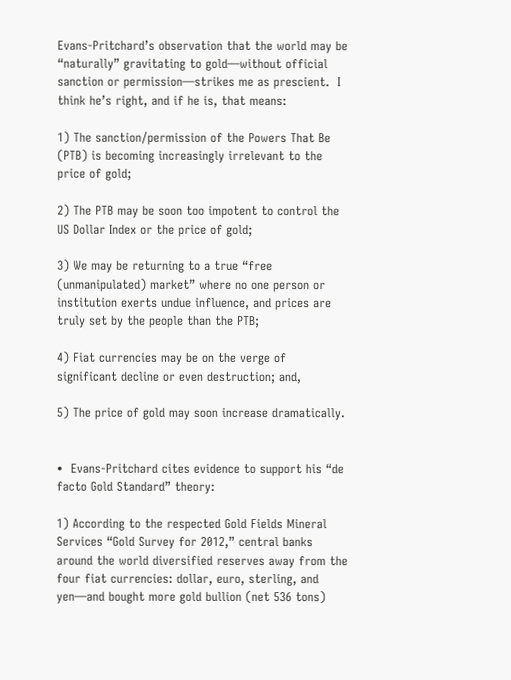Evans-Pritchard’s observation that the world may be “naturally” gravitating to gold—without official sanction or permission—strikes me as prescient.  I think he’s right, and if he is, that means:

1) The sanction/permission of the Powers That Be (PTB) is becoming increasingly irrelevant to the price of gold;

2) The PTB may be soon too impotent to control the US Dollar Index or the price of gold;

3) We may be returning to a true “free (unmanipulated) market” where no one person or institution exerts undue influence, and prices are truly set by the people than the PTB;

4) Fiat currencies may be on the verge of significant decline or even destruction; and,

5) The price of gold may soon increase dramatically.


•  Evans-Pritchard cites evidence to support his “de facto Gold Standard” theory:

1) According to the respected Gold Fields Mineral Services “Gold Survey for 2012,” central banks around the world diversified reserves away from the four fiat currencies: dollar, euro, sterling, and yen—and bought more gold bullion (net 536 tons)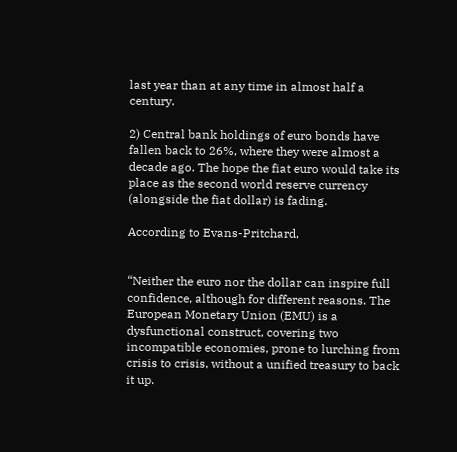last year than at any time in almost half a century.

2) Central bank holdings of euro bonds have fallen back to 26%, where they were almost a decade ago. The hope the fiat euro would take its place as the second world reserve currency (alongside the fiat dollar) is fading.

According to Evans-Pritchard,


“Neither the euro nor the dollar can inspire full confidence, although for different reasons. The European Monetary Union (EMU) is a dysfunctional construct, covering two incompatible economies, prone to lurching from crisis to crisis, without a unified treasury to back it up.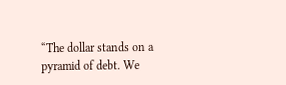“The dollar stands on a pyramid of debt. We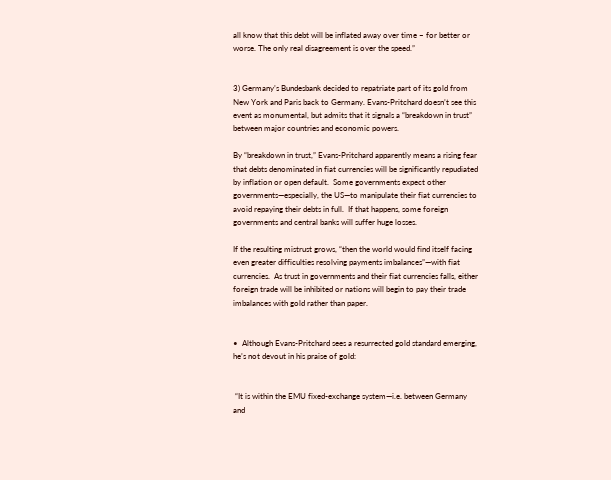all know that this debt will be inflated away over time – for better or worse. The only real disagreement is over the speed.”


3) Germany’s Bundesbank decided to repatriate part of its gold from New York and Paris back to Germany. Evans-Pritchard doesn’t see this event as monumental, but admits that it signals a “breakdown in trust” between major countries and economic powers.

By “breakdown in trust,” Evans-Pritchard apparently means a rising fear that debts denominated in fiat currencies will be significantly repudiated by inflation or open default.  Some governments expect other governments—especially, the US—to manipulate their fiat currencies to avoid repaying their debts in full.  If that happens, some foreign governments and central banks will suffer huge losses.

If the resulting mistrust grows, “then the world would find itself facing even greater difficulties resolving payments imbalances”—with fiat currencies.  As trust in governments and their fiat currencies falls, either foreign trade will be inhibited or nations will begin to pay their trade imbalances with gold rather than paper.


•  Although Evans-Pritchard sees a resurrected gold standard emerging, he’s not devout in his praise of gold:


 “It is within the EMU fixed-exchange system—i.e. between Germany and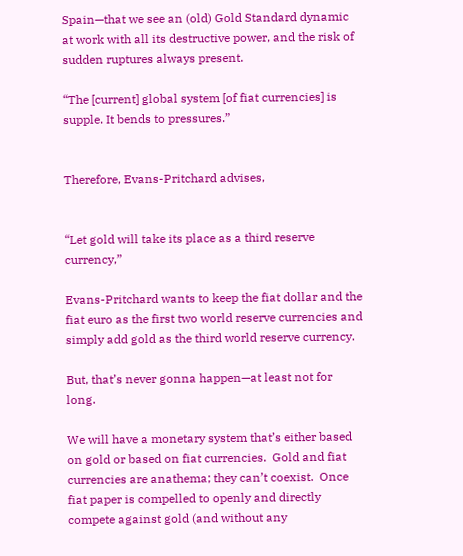Spain—that we see an (old) Gold Standard dynamic at work with all its destructive power, and the risk of sudden ruptures always present.

“The [current] global system [of fiat currencies] is supple. It bends to pressures.”


Therefore, Evans-Pritchard advises,


“Let gold will take its place as a third reserve currency,”

Evans-Pritchard wants to keep the fiat dollar and the fiat euro as the first two world reserve currencies and simply add gold as the third world reserve currency.

But, that’s never gonna happen—at least not for long.

We will have a monetary system that’s either based on gold or based on fiat currencies.  Gold and fiat currencies are anathema; they can’t coexist.  Once fiat paper is compelled to openly and directly compete against gold (and without any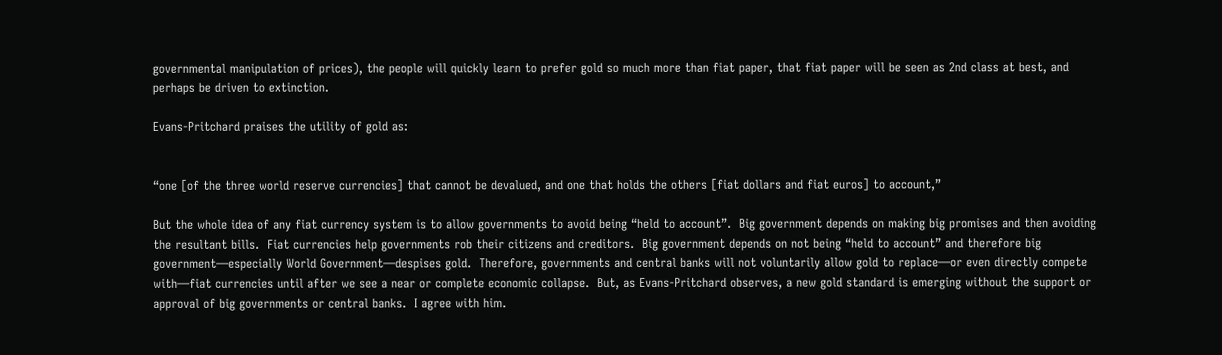governmental manipulation of prices), the people will quickly learn to prefer gold so much more than fiat paper, that fiat paper will be seen as 2nd class at best, and perhaps be driven to extinction.

Evans-Pritchard praises the utility of gold as:


“one [of the three world reserve currencies] that cannot be devalued, and one that holds the others [fiat dollars and fiat euros] to account,”

But the whole idea of any fiat currency system is to allow governments to avoid being “held to account”.  Big government depends on making big promises and then avoiding the resultant bills.  Fiat currencies help governments rob their citizens and creditors.  Big government depends on not being “held to account” and therefore big government—especially World Government—despises gold.  Therefore, governments and central banks will not voluntarily allow gold to replace—or even directly compete with—fiat currencies until after we see a near or complete economic collapse.  But, as Evans-Pritchard observes, a new gold standard is emerging without the support or approval of big governments or central banks.  I agree with him.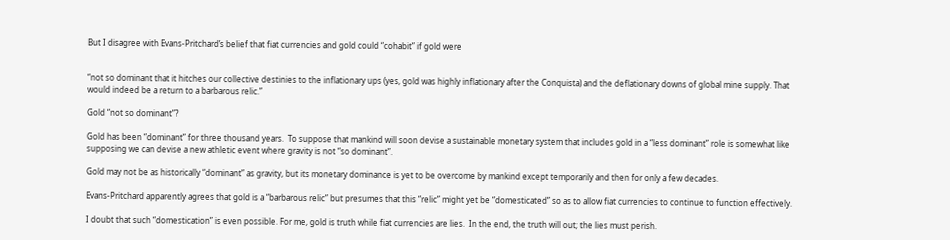But I disagree with Evans-Pritchard’s belief that fiat currencies and gold could “cohabit” if gold were


“not so dominant that it hitches our collective destinies to the inflationary ups (yes, gold was highly inflationary after the Conquista) and the deflationary downs of global mine supply. That would indeed be a return to a barbarous relic.”

Gold “not so dominant”?

Gold has been “dominant” for three thousand years.  To suppose that mankind will soon devise a sustainable monetary system that includes gold in a “less dominant” role is somewhat like supposing we can devise a new athletic event where gravity is not “so dominant”.

Gold may not be as historically “dominant” as gravity, but its monetary dominance is yet to be overcome by mankind except temporarily and then for only a few decades.

Evans-Pritchard apparently agrees that gold is a “barbarous relic” but presumes that this “relic” might yet be “domesticated” so as to allow fiat currencies to continue to function effectively.

I doubt that such “domestication” is even possible. For me, gold is truth while fiat currencies are lies.  In the end, the truth will out; the lies must perish.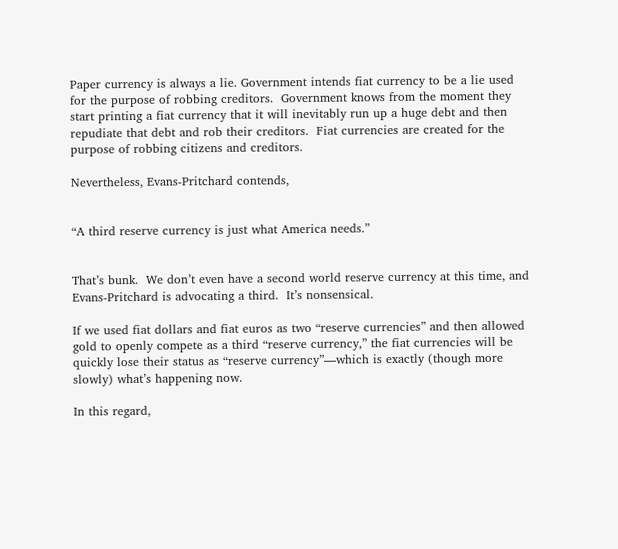Paper currency is always a lie. Government intends fiat currency to be a lie used for the purpose of robbing creditors.  Government knows from the moment they start printing a fiat currency that it will inevitably run up a huge debt and then repudiate that debt and rob their creditors.  Fiat currencies are created for the purpose of robbing citizens and creditors.

Nevertheless, Evans-Pritchard contends,


“A third reserve currency is just what America needs.”


That’s bunk.  We don’t even have a second world reserve currency at this time, and Evans-Pritchard is advocating a third.  It’s nonsensical.

If we used fiat dollars and fiat euros as two “reserve currencies” and then allowed gold to openly compete as a third “reserve currency,” the fiat currencies will be quickly lose their status as “reserve currency”—which is exactly (though more slowly) what’s happening now.

In this regard,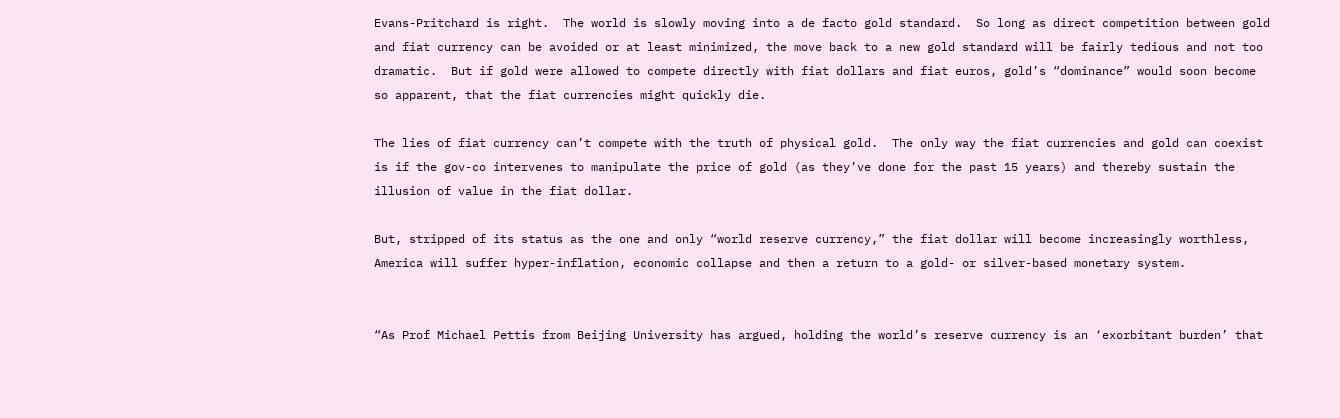Evans-Pritchard is right.  The world is slowly moving into a de facto gold standard.  So long as direct competition between gold and fiat currency can be avoided or at least minimized, the move back to a new gold standard will be fairly tedious and not too dramatic.  But if gold were allowed to compete directly with fiat dollars and fiat euros, gold’s “dominance” would soon become so apparent, that the fiat currencies might quickly die.

The lies of fiat currency can’t compete with the truth of physical gold.  The only way the fiat currencies and gold can coexist is if the gov-co intervenes to manipulate the price of gold (as they’ve done for the past 15 years) and thereby sustain the illusion of value in the fiat dollar.

But, stripped of its status as the one and only “world reserve currency,” the fiat dollar will become increasingly worthless, America will suffer hyper-inflation, economic collapse and then a return to a gold- or silver-based monetary system.


“As Prof Michael Pettis from Beijing University has argued, holding the world’s reserve currency is an ‘exorbitant burden’ that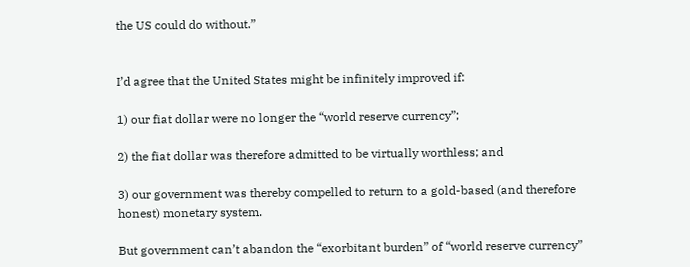the US could do without.”


I’d agree that the United States might be infinitely improved if:

1) our fiat dollar were no longer the “world reserve currency”;

2) the fiat dollar was therefore admitted to be virtually worthless; and

3) our government was thereby compelled to return to a gold-based (and therefore honest) monetary system.

But government can’t abandon the “exorbitant burden” of “world reserve currency”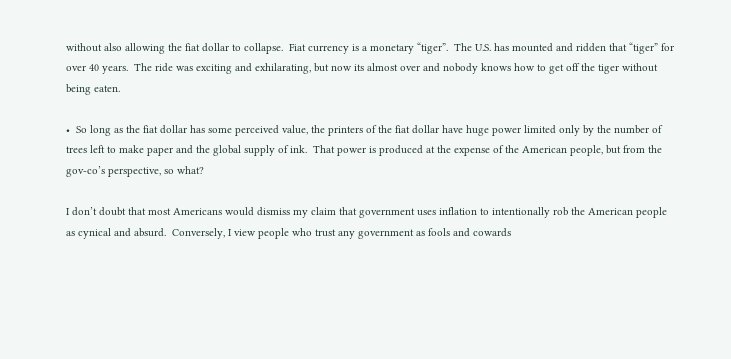without also allowing the fiat dollar to collapse.  Fiat currency is a monetary “tiger”.  The U.S. has mounted and ridden that “tiger” for over 40 years.  The ride was exciting and exhilarating, but now its almost over and nobody knows how to get off the tiger without being eaten.

•  So long as the fiat dollar has some perceived value, the printers of the fiat dollar have huge power limited only by the number of trees left to make paper and the global supply of ink.  That power is produced at the expense of the American people, but from the gov-co’s perspective, so what?

I don’t doubt that most Americans would dismiss my claim that government uses inflation to intentionally rob the American people as cynical and absurd.  Conversely, I view people who trust any government as fools and cowards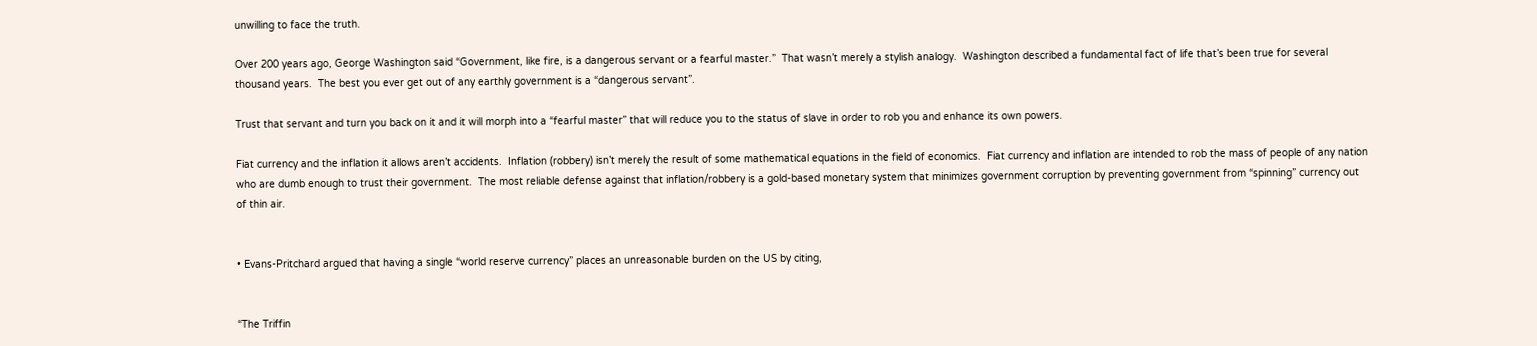unwilling to face the truth.

Over 200 years ago, George Washington said “Government, like fire, is a dangerous servant or a fearful master.”  That wasn’t merely a stylish analogy.  Washington described a fundamental fact of life that’s been true for several thousand years.  The best you ever get out of any earthly government is a “dangerous servant”.

Trust that servant and turn you back on it and it will morph into a “fearful master” that will reduce you to the status of slave in order to rob you and enhance its own powers.

Fiat currency and the inflation it allows aren’t accidents.  Inflation (robbery) isn’t merely the result of some mathematical equations in the field of economics.  Fiat currency and inflation are intended to rob the mass of people of any nation who are dumb enough to trust their government.  The most reliable defense against that inflation/robbery is a gold-based monetary system that minimizes government corruption by preventing government from “spinning” currency out of thin air.


• Evans-Pritchard argued that having a single “world reserve currency” places an unreasonable burden on the US by citing,


“The Triffin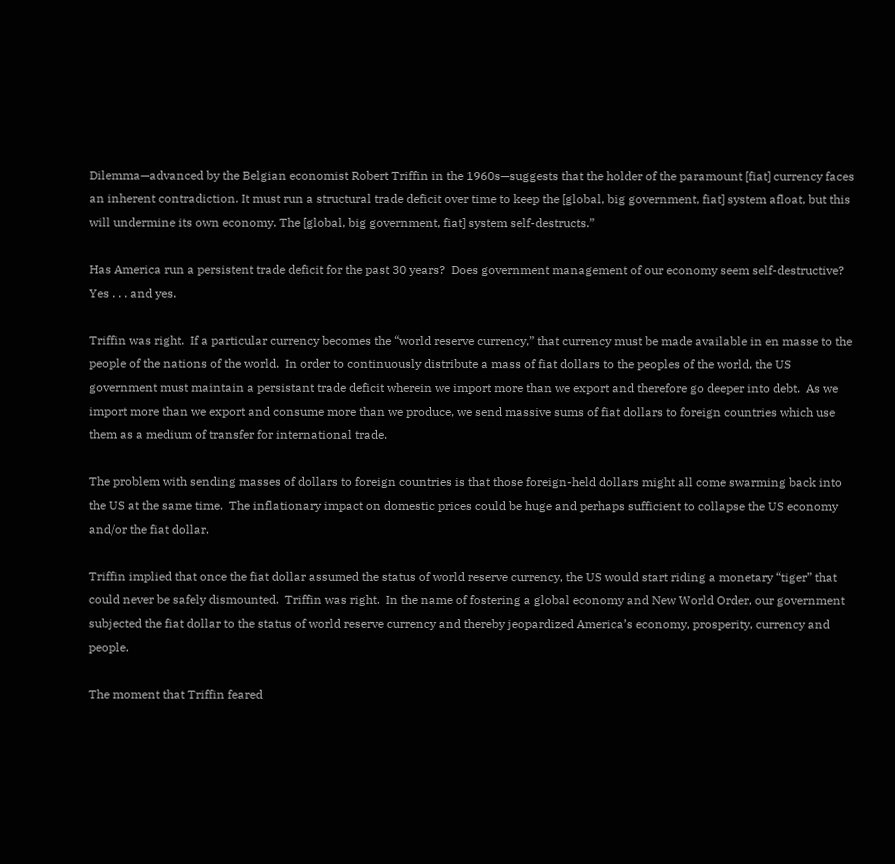Dilemma—advanced by the Belgian economist Robert Triffin in the 1960s—suggests that the holder of the paramount [fiat] currency faces an inherent contradiction. It must run a structural trade deficit over time to keep the [global, big government, fiat] system afloat, but this will undermine its own economy. The [global, big government, fiat] system self-destructs.”

Has America run a persistent trade deficit for the past 30 years?  Does government management of our economy seem self-destructive?   Yes . . . and yes.

Triffin was right.  If a particular currency becomes the “world reserve currency,” that currency must be made available in en masse to the people of the nations of the world.  In order to continuously distribute a mass of fiat dollars to the peoples of the world, the US government must maintain a persistant trade deficit wherein we import more than we export and therefore go deeper into debt.  As we import more than we export and consume more than we produce, we send massive sums of fiat dollars to foreign countries which use them as a medium of transfer for international trade.

The problem with sending masses of dollars to foreign countries is that those foreign-held dollars might all come swarming back into the US at the same time.  The inflationary impact on domestic prices could be huge and perhaps sufficient to collapse the US economy and/or the fiat dollar.

Triffin implied that once the fiat dollar assumed the status of world reserve currency, the US would start riding a monetary “tiger” that could never be safely dismounted.  Triffin was right.  In the name of fostering a global economy and New World Order, our government subjected the fiat dollar to the status of world reserve currency and thereby jeopardized America’s economy, prosperity, currency and people.

The moment that Triffin feared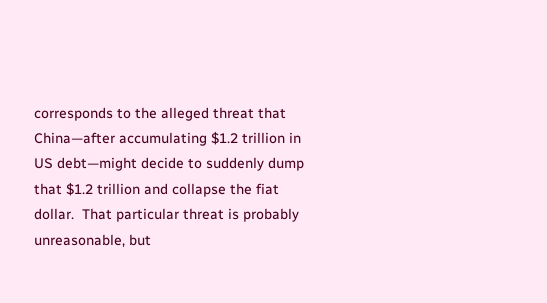corresponds to the alleged threat that China—after accumulating $1.2 trillion in US debt—might decide to suddenly dump that $1.2 trillion and collapse the fiat dollar.  That particular threat is probably unreasonable, but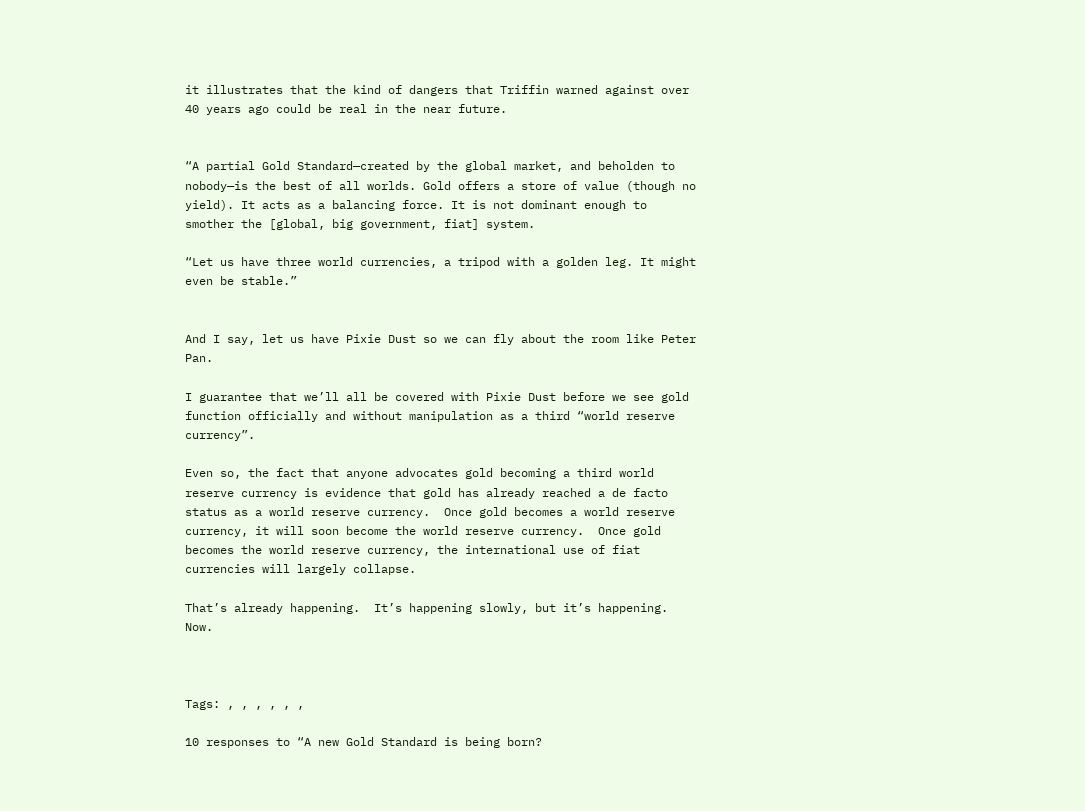it illustrates that the kind of dangers that Triffin warned against over 40 years ago could be real in the near future.


“A partial Gold Standard—created by the global market, and beholden to nobody—is the best of all worlds. Gold offers a store of value (though no yield). It acts as a balancing force. It is not dominant enough to smother the [global, big government, fiat] system.

“Let us have three world currencies, a tripod with a golden leg. It might even be stable.”


And I say, let us have Pixie Dust so we can fly about the room like Peter Pan.

I guarantee that we’ll all be covered with Pixie Dust before we see gold function officially and without manipulation as a third “world reserve currency”.

Even so, the fact that anyone advocates gold becoming a third world reserve currency is evidence that gold has already reached a de facto status as a world reserve currency.  Once gold becomes a world reserve currency, it will soon become the world reserve currency.  Once gold becomes the world reserve currency, the international use of fiat currencies will largely collapse.

That’s already happening.  It’s happening slowly, but it’s happening.  Now.



Tags: , , , , , ,

10 responses to “A new Gold Standard is being born?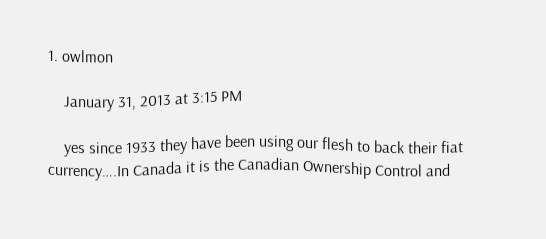1. owlmon

    January 31, 2013 at 3:15 PM

    yes since 1933 they have been using our flesh to back their fiat currency….In Canada it is the Canadian Ownership Control and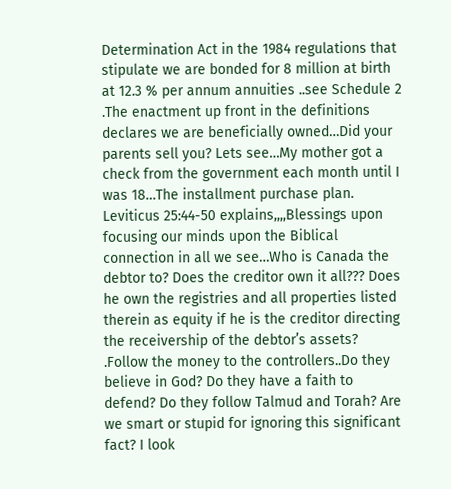Determination Act in the 1984 regulations that stipulate we are bonded for 8 million at birth at 12.3 % per annum annuities ..see Schedule 2 .The enactment up front in the definitions declares we are beneficially owned…Did your parents sell you? Lets see…My mother got a check from the government each month until I was 18…The installment purchase plan. Leviticus 25:44-50 explains,,,,Blessings upon focusing our minds upon the Biblical connection in all we see…Who is Canada the debtor to? Does the creditor own it all??? Does he own the registries and all properties listed therein as equity if he is the creditor directing the receivership of the debtor’s assets? .Follow the money to the controllers..Do they believe in God? Do they have a faith to defend? Do they follow Talmud and Torah? Are we smart or stupid for ignoring this significant fact? I look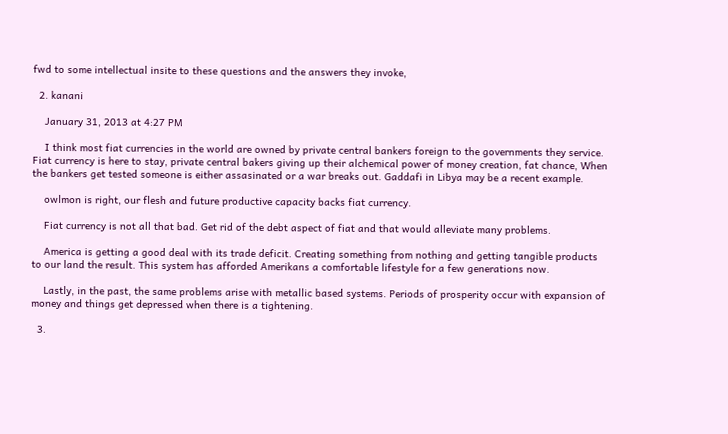fwd to some intellectual insite to these questions and the answers they invoke,

  2. kanani

    January 31, 2013 at 4:27 PM

    I think most fiat currencies in the world are owned by private central bankers foreign to the governments they service. Fiat currency is here to stay, private central bakers giving up their alchemical power of money creation, fat chance, When the bankers get tested someone is either assasinated or a war breaks out. Gaddafi in Libya may be a recent example.

    owlmon is right, our flesh and future productive capacity backs fiat currency.

    Fiat currency is not all that bad. Get rid of the debt aspect of fiat and that would alleviate many problems.

    America is getting a good deal with its trade deficit. Creating something from nothing and getting tangible products to our land the result. This system has afforded Amerikans a comfortable lifestyle for a few generations now.

    Lastly, in the past, the same problems arise with metallic based systems. Periods of prosperity occur with expansion of money and things get depressed when there is a tightening.

  3.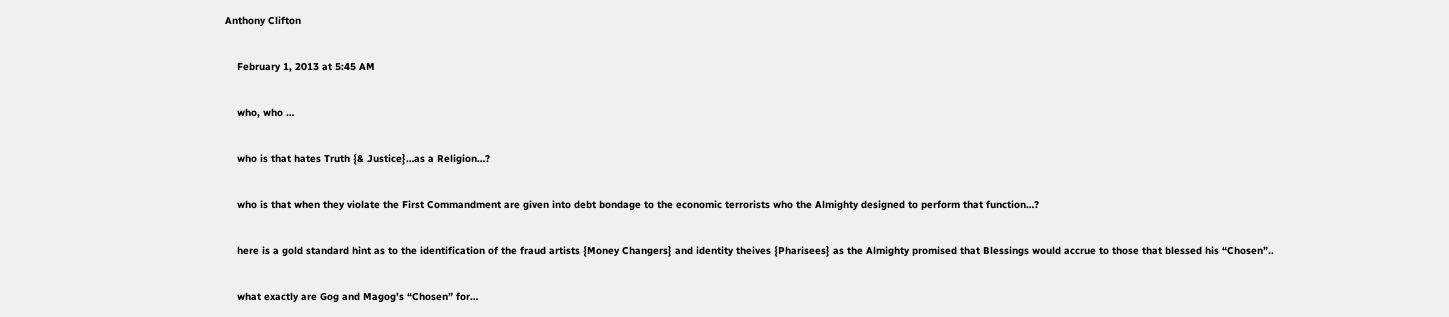Anthony Clifton

    February 1, 2013 at 5:45 AM

    who, who …

    who is that hates Truth {& Justice}…as a Religion…?

    who is that when they violate the First Commandment are given into debt bondage to the economic terrorists who the Almighty designed to perform that function…?

    here is a gold standard hint as to the identification of the fraud artists {Money Changers} and identity theives {Pharisees} as the Almighty promised that Blessings would accrue to those that blessed his “Chosen”..

    what exactly are Gog and Magog’s “Chosen” for…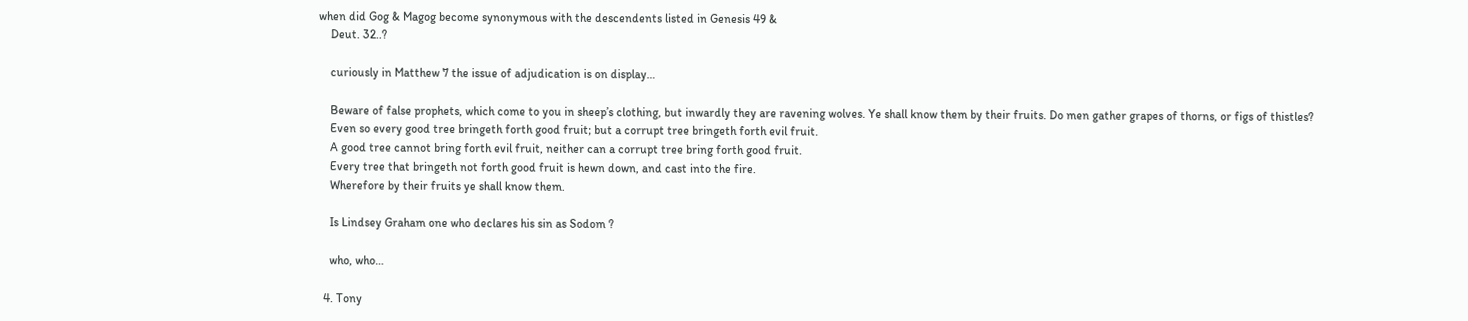when did Gog & Magog become synonymous with the descendents listed in Genesis 49 &
    Deut. 32..?

    curiously in Matthew 7 the issue of adjudication is on display…

    Beware of false prophets, which come to you in sheep’s clothing, but inwardly they are ravening wolves. Ye shall know them by their fruits. Do men gather grapes of thorns, or figs of thistles?
    Even so every good tree bringeth forth good fruit; but a corrupt tree bringeth forth evil fruit.
    A good tree cannot bring forth evil fruit, neither can a corrupt tree bring forth good fruit.
    Every tree that bringeth not forth good fruit is hewn down, and cast into the fire.
    Wherefore by their fruits ye shall know them.

    Is Lindsey Graham one who declares his sin as Sodom ?

    who, who…

  4. Tony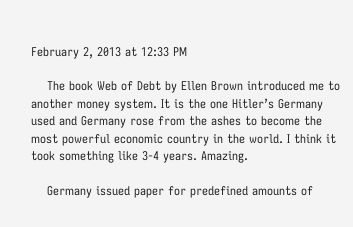February 2, 2013 at 12:33 PM

    The book Web of Debt by Ellen Brown introduced me to another money system. It is the one Hitler’s Germany used and Germany rose from the ashes to become the most powerful economic country in the world. I think it took something like 3-4 years. Amazing.

    Germany issued paper for predefined amounts of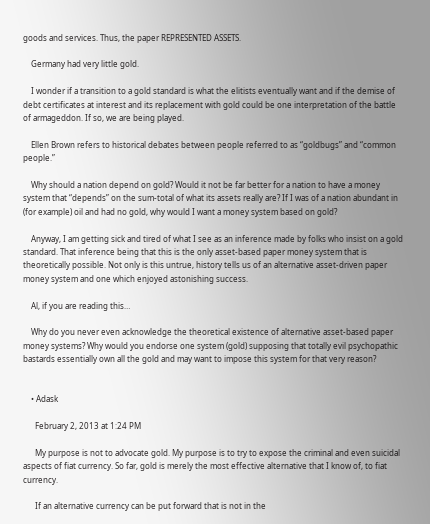goods and services. Thus, the paper REPRESENTED ASSETS.

    Germany had very little gold.

    I wonder if a transition to a gold standard is what the elitists eventually want and if the demise of debt certificates at interest and its replacement with gold could be one interpretation of the battle of armageddon. If so, we are being played.

    Ellen Brown refers to historical debates between people referred to as “goldbugs” and “common people.”

    Why should a nation depend on gold? Would it not be far better for a nation to have a money system that “depends” on the sum-total of what its assets really are? If I was of a nation abundant in (for example) oil and had no gold, why would I want a money system based on gold?

    Anyway, I am getting sick and tired of what I see as an inference made by folks who insist on a gold standard. That inference being that this is the only asset-based paper money system that is theoretically possible. Not only is this untrue, history tells us of an alternative asset-driven paper money system and one which enjoyed astonishing success.

    Al, if you are reading this…

    Why do you never even acknowledge the theoretical existence of alternative asset-based paper money systems? Why would you endorse one system (gold) supposing that totally evil psychopathic bastards essentially own all the gold and may want to impose this system for that very reason?


    • Adask

      February 2, 2013 at 1:24 PM

      My purpose is not to advocate gold. My purpose is to try to expose the criminal and even suicidal aspects of fiat currency. So far, gold is merely the most effective alternative that I know of, to fiat currency.

      If an alternative currency can be put forward that is not in the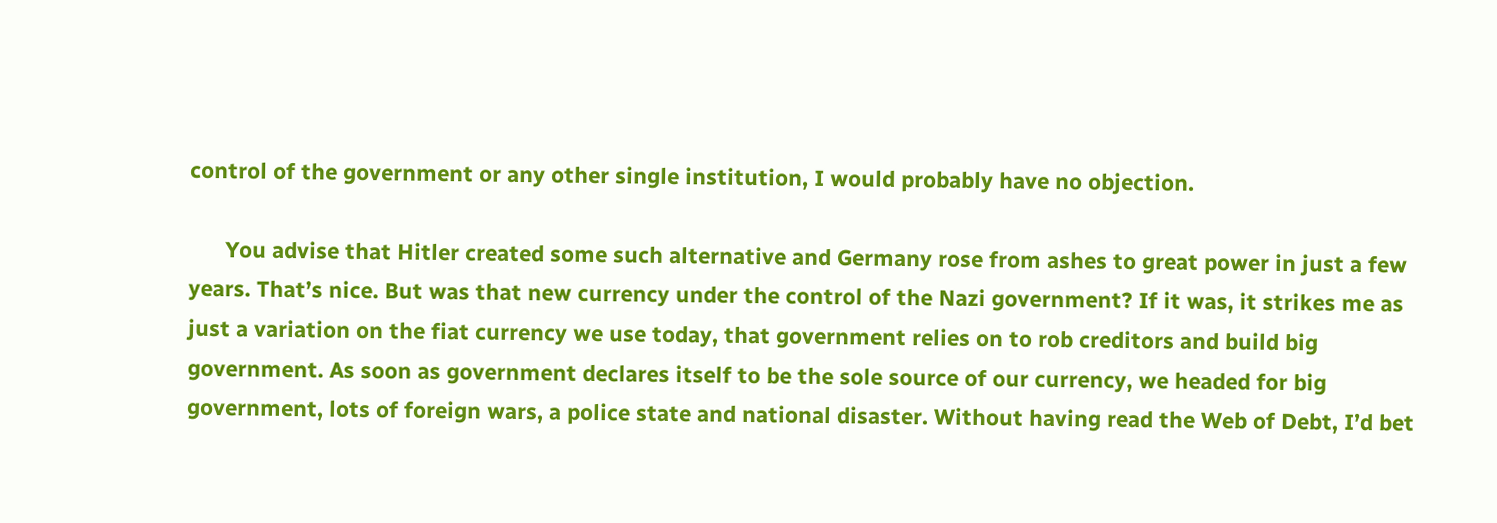control of the government or any other single institution, I would probably have no objection.

      You advise that Hitler created some such alternative and Germany rose from ashes to great power in just a few years. That’s nice. But was that new currency under the control of the Nazi government? If it was, it strikes me as just a variation on the fiat currency we use today, that government relies on to rob creditors and build big government. As soon as government declares itself to be the sole source of our currency, we headed for big government, lots of foreign wars, a police state and national disaster. Without having read the Web of Debt, I’d bet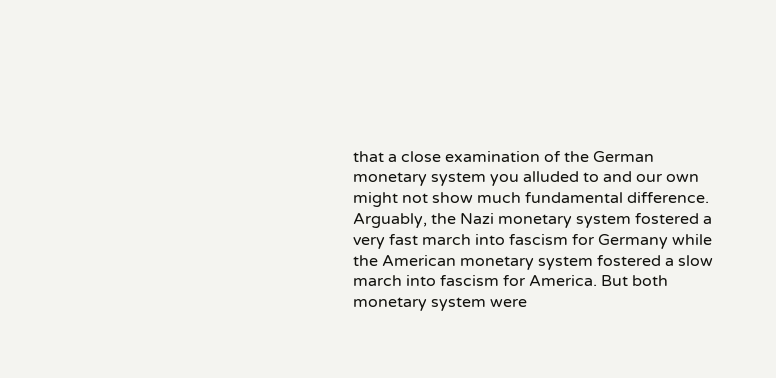that a close examination of the German monetary system you alluded to and our own might not show much fundamental difference. Arguably, the Nazi monetary system fostered a very fast march into fascism for Germany while the American monetary system fostered a slow march into fascism for America. But both monetary system were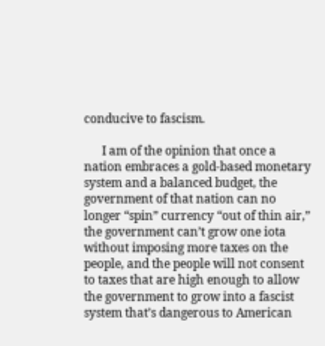conducive to fascism.

      I am of the opinion that once a nation embraces a gold-based monetary system and a balanced budget, the government of that nation can no longer “spin” currency “out of thin air,” the government can’t grow one iota without imposing more taxes on the people, and the people will not consent to taxes that are high enough to allow the government to grow into a fascist system that’s dangerous to American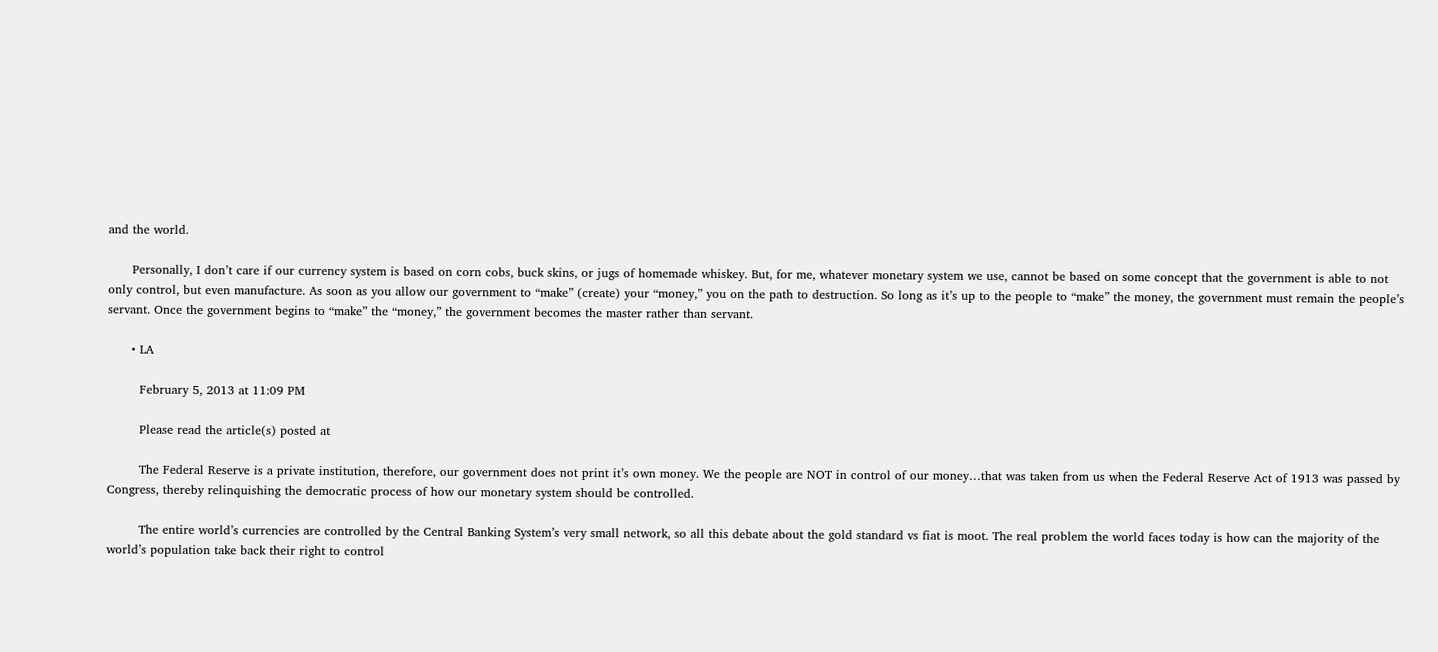and the world.

      Personally, I don’t care if our currency system is based on corn cobs, buck skins, or jugs of homemade whiskey. But, for me, whatever monetary system we use, cannot be based on some concept that the government is able to not only control, but even manufacture. As soon as you allow our government to “make” (create) your “money,” you on the path to destruction. So long as it’s up to the people to “make” the money, the government must remain the people’s servant. Once the government begins to “make” the “money,” the government becomes the master rather than servant.

      • LA

        February 5, 2013 at 11:09 PM

        Please read the article(s) posted at

        The Federal Reserve is a private institution, therefore, our government does not print it’s own money. We the people are NOT in control of our money…that was taken from us when the Federal Reserve Act of 1913 was passed by Congress, thereby relinquishing the democratic process of how our monetary system should be controlled.

        The entire world’s currencies are controlled by the Central Banking System’s very small network, so all this debate about the gold standard vs fiat is moot. The real problem the world faces today is how can the majority of the world’s population take back their right to control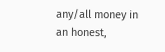any/all money in an honest,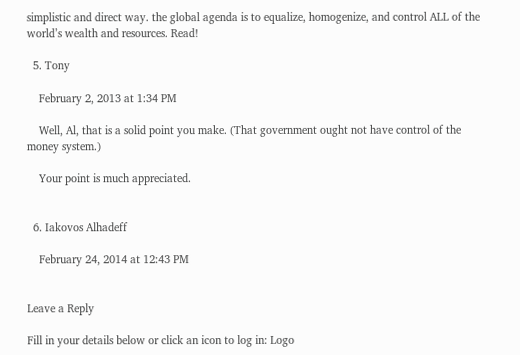simplistic and direct way. the global agenda is to equalize, homogenize, and control ALL of the world’s wealth and resources. Read!

  5. Tony

    February 2, 2013 at 1:34 PM

    Well, Al, that is a solid point you make. (That government ought not have control of the money system.)

    Your point is much appreciated.


  6. Iakovos Alhadeff

    February 24, 2014 at 12:43 PM


Leave a Reply

Fill in your details below or click an icon to log in: Logo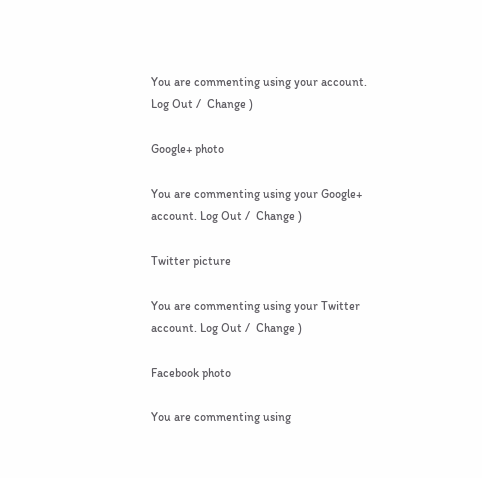You are commenting using your account. Log Out /  Change )

Google+ photo

You are commenting using your Google+ account. Log Out /  Change )

Twitter picture

You are commenting using your Twitter account. Log Out /  Change )

Facebook photo

You are commenting using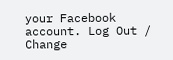your Facebook account. Log Out /  Change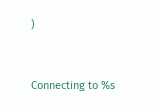)


Connecting to %s